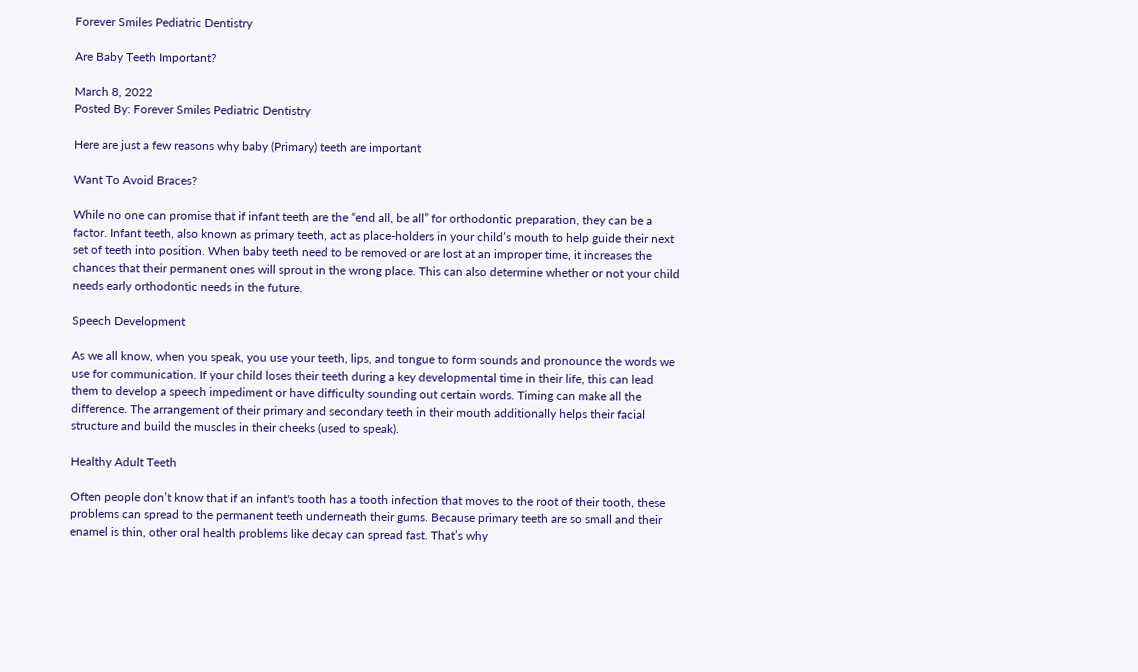Forever Smiles Pediatric Dentistry

Are Baby Teeth Important?

March 8, 2022
Posted By: Forever Smiles Pediatric Dentistry

Here are just a few reasons why baby (Primary) teeth are important

Want To Avoid Braces?

While no one can promise that if infant teeth are the “end all, be all” for orthodontic preparation, they can be a factor. Infant teeth, also known as primary teeth, act as place-holders in your child’s mouth to help guide their next set of teeth into position. When baby teeth need to be removed or are lost at an improper time, it increases the chances that their permanent ones will sprout in the wrong place. This can also determine whether or not your child needs early orthodontic needs in the future.

Speech Development

As we all know, when you speak, you use your teeth, lips, and tongue to form sounds and pronounce the words we use for communication. If your child loses their teeth during a key developmental time in their life, this can lead them to develop a speech impediment or have difficulty sounding out certain words. Timing can make all the difference. The arrangement of their primary and secondary teeth in their mouth additionally helps their facial structure and build the muscles in their cheeks (used to speak).

Healthy Adult Teeth

Often people don’t know that if an infant's tooth has a tooth infection that moves to the root of their tooth, these problems can spread to the permanent teeth underneath their gums. Because primary teeth are so small and their enamel is thin, other oral health problems like decay can spread fast. That’s why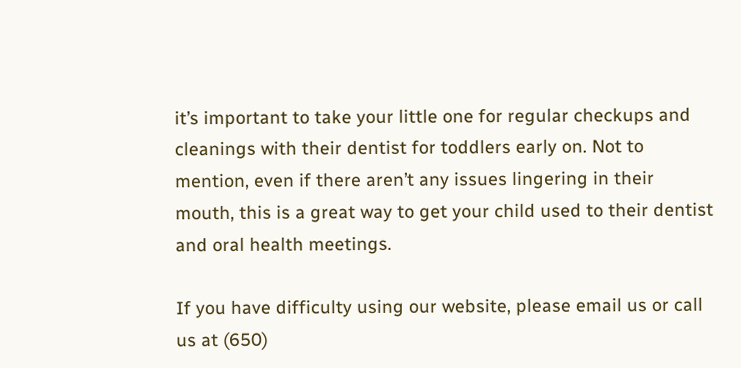it’s important to take your little one for regular checkups and cleanings with their dentist for toddlers early on. Not to mention, even if there aren’t any issues lingering in their mouth, this is a great way to get your child used to their dentist and oral health meetings.

If you have difficulty using our website, please email us or call us at (650)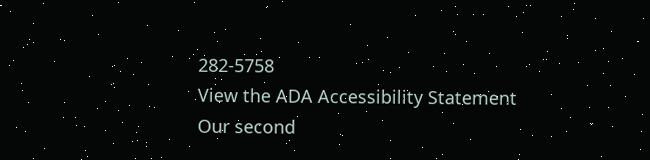282-5758
View the ADA Accessibility Statement
Our second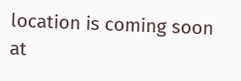location is coming soon at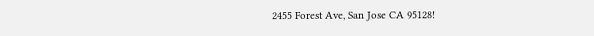2455 Forest Ave, San Jose CA 95128!